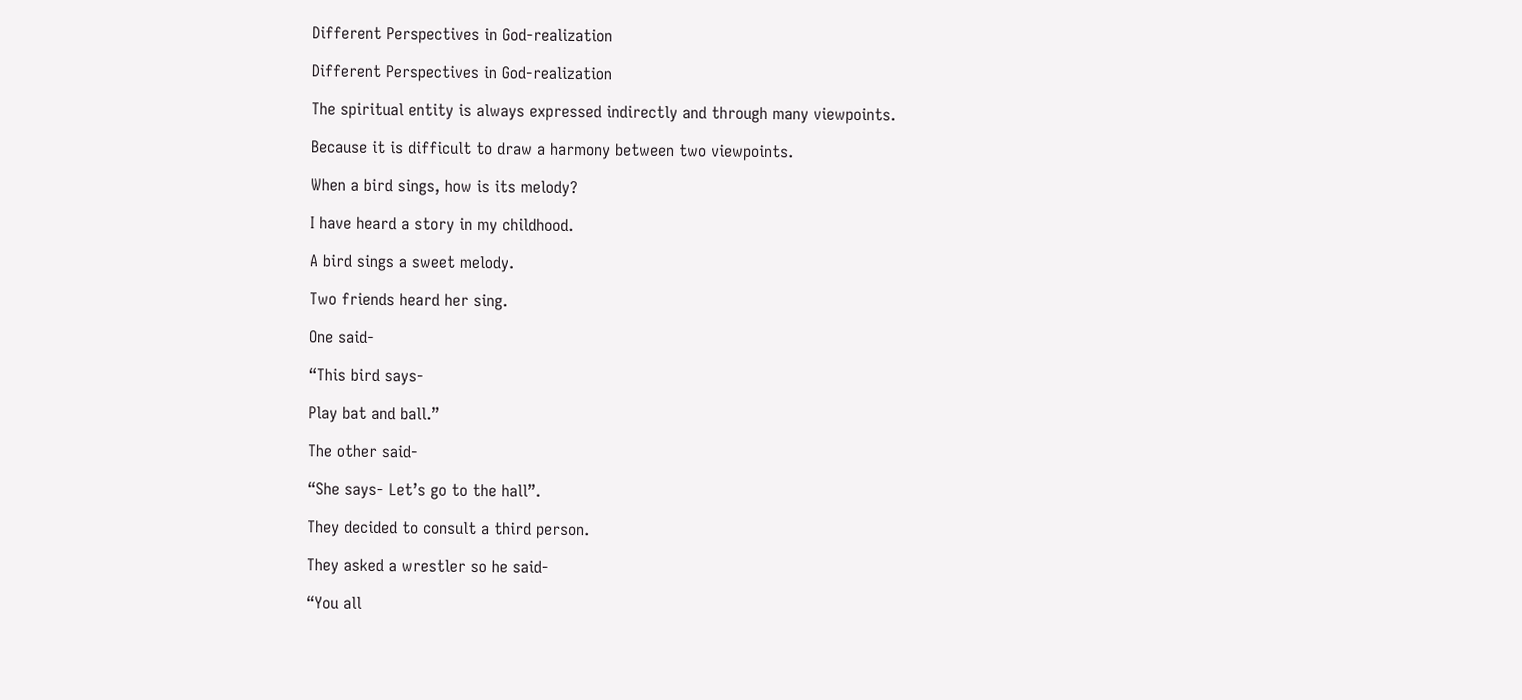Different Perspectives in God-realization

Different Perspectives in God-realization

The spiritual entity is always expressed indirectly and through many viewpoints.

Because it is difficult to draw a harmony between two viewpoints.

When a bird sings, how is its melody?

I have heard a story in my childhood.

A bird sings a sweet melody.

Two friends heard her sing.

One said-

“This bird says-

Play bat and ball.”

The other said-

“She says- Let’s go to the hall”.

They decided to consult a third person.

They asked a wrestler so he said-

“You all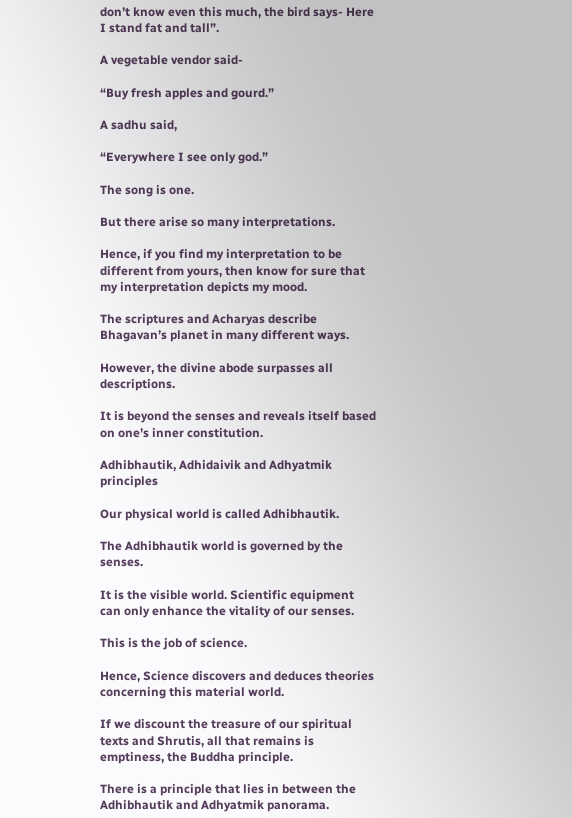don’t know even this much, the bird says- Here I stand fat and tall”.

A vegetable vendor said-

“Buy fresh apples and gourd.”

A sadhu said,

“Everywhere I see only god.”

The song is one.

But there arise so many interpretations.

Hence, if you find my interpretation to be different from yours, then know for sure that my interpretation depicts my mood.

The scriptures and Acharyas describe Bhagavan’s planet in many different ways.

However, the divine abode surpasses all descriptions.

It is beyond the senses and reveals itself based on one’s inner constitution.

Adhibhautik, Adhidaivik and Adhyatmik principles

Our physical world is called Adhibhautik.

The Adhibhautik world is governed by the senses.

It is the visible world. Scientific equipment can only enhance the vitality of our senses.

This is the job of science.

Hence, Science discovers and deduces theories concerning this material world.

If we discount the treasure of our spiritual texts and Shrutis, all that remains is emptiness, the Buddha principle.

There is a principle that lies in between the Adhibhautik and Adhyatmik panorama.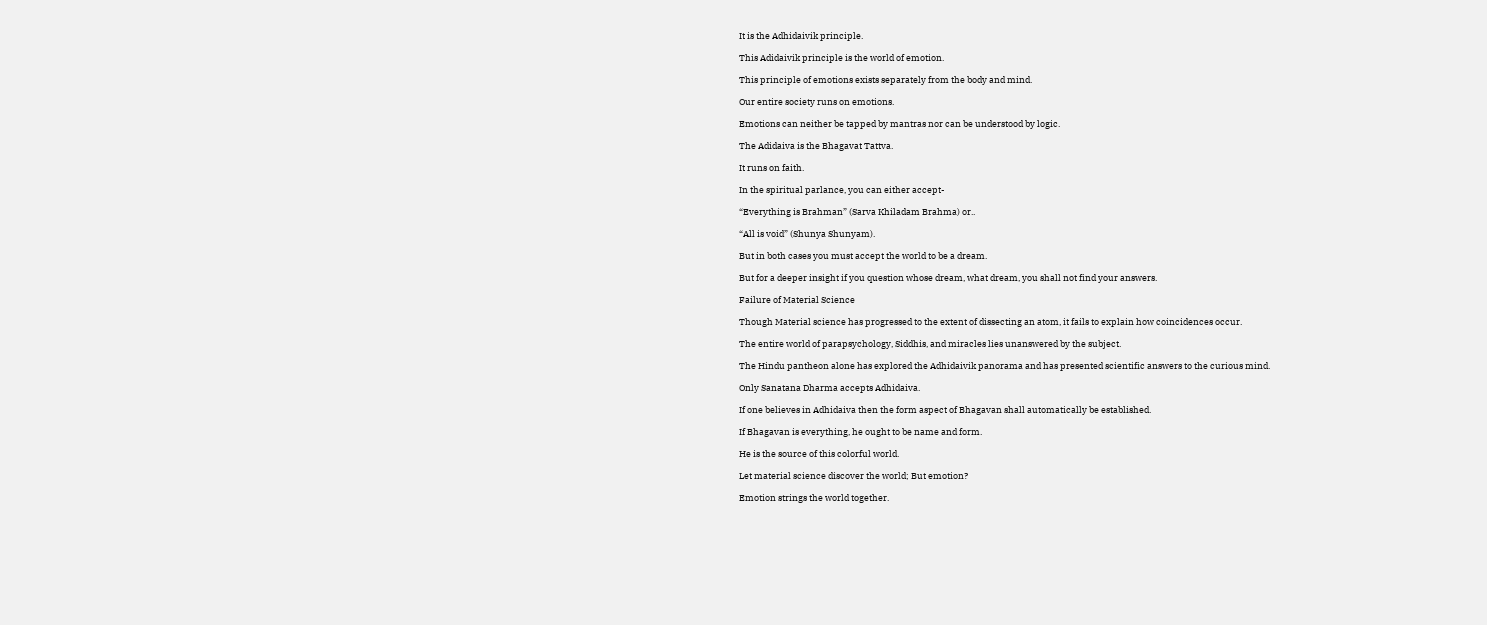It is the Adhidaivik principle.

This Adidaivik principle is the world of emotion.

This principle of emotions exists separately from the body and mind.

Our entire society runs on emotions.

Emotions can neither be tapped by mantras nor can be understood by logic.

The Adidaiva is the Bhagavat Tattva.

It runs on faith.

In the spiritual parlance, you can either accept-

“Everything is Brahman” (Sarva Khiladam Brahma) or..

“All is void” (Shunya Shunyam).

But in both cases you must accept the world to be a dream.

But for a deeper insight if you question whose dream, what dream, you shall not find your answers.

Failure of Material Science

Though Material science has progressed to the extent of dissecting an atom, it fails to explain how coincidences occur.

The entire world of parapsychology, Siddhis, and miracles lies unanswered by the subject.

The Hindu pantheon alone has explored the Adhidaivik panorama and has presented scientific answers to the curious mind.

Only Sanatana Dharma accepts Adhidaiva.

If one believes in Adhidaiva then the form aspect of Bhagavan shall automatically be established.

If Bhagavan is everything, he ought to be name and form.

He is the source of this colorful world.

Let material science discover the world; But emotion?

Emotion strings the world together.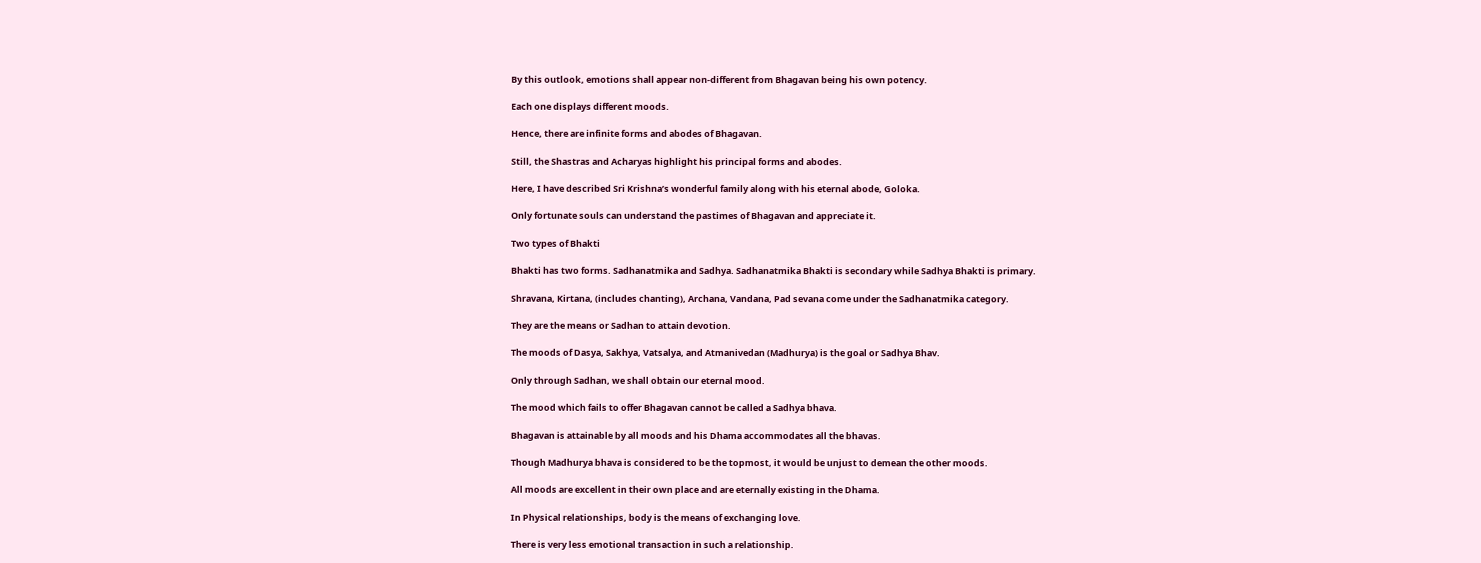By this outlook, emotions shall appear non-different from Bhagavan being his own potency.

Each one displays different moods.

Hence, there are infinite forms and abodes of Bhagavan.

Still, the Shastras and Acharyas highlight his principal forms and abodes.

Here, I have described Sri Krishna’s wonderful family along with his eternal abode, Goloka.

Only fortunate souls can understand the pastimes of Bhagavan and appreciate it.

Two types of Bhakti

Bhakti has two forms. Sadhanatmika and Sadhya. Sadhanatmika Bhakti is secondary while Sadhya Bhakti is primary.

Shravana, Kirtana, (includes chanting), Archana, Vandana, Pad sevana come under the Sadhanatmika category.

They are the means or Sadhan to attain devotion.

The moods of Dasya, Sakhya, Vatsalya, and Atmanivedan (Madhurya) is the goal or Sadhya Bhav.

Only through Sadhan, we shall obtain our eternal mood.

The mood which fails to offer Bhagavan cannot be called a Sadhya bhava.

Bhagavan is attainable by all moods and his Dhama accommodates all the bhavas.

Though Madhurya bhava is considered to be the topmost, it would be unjust to demean the other moods.

All moods are excellent in their own place and are eternally existing in the Dhama.

In Physical relationships, body is the means of exchanging love.

There is very less emotional transaction in such a relationship.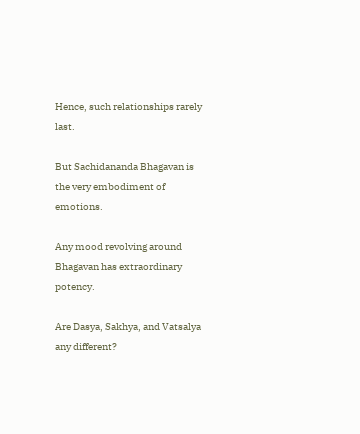Hence, such relationships rarely last.

But Sachidananda Bhagavan is the very embodiment of emotions.

Any mood revolving around Bhagavan has extraordinary potency.

Are Dasya, Sakhya, and Vatsalya any different?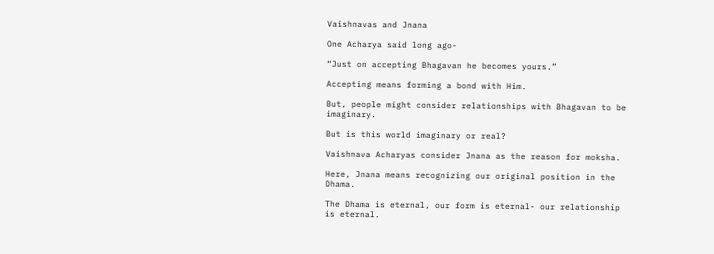Vaishnavas and Jnana

One Acharya said long ago-

“Just on accepting Bhagavan he becomes yours.”

Accepting means forming a bond with Him.

But, people might consider relationships with Bhagavan to be imaginary.

But is this world imaginary or real?

Vaishnava Acharyas consider Jnana as the reason for moksha.

Here, Jnana means recognizing our original position in the Dhama.

The Dhama is eternal, our form is eternal- our relationship is eternal.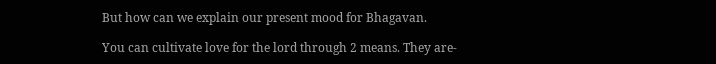But how can we explain our present mood for Bhagavan.

You can cultivate love for the lord through 2 means. They are-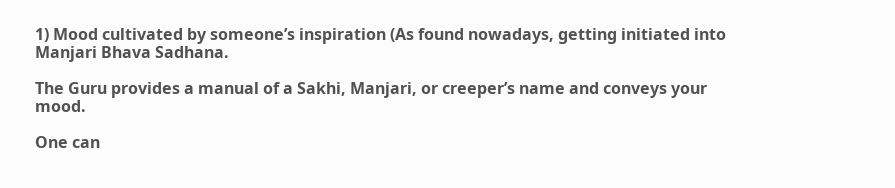1) Mood cultivated by someone’s inspiration (As found nowadays, getting initiated into Manjari Bhava Sadhana.

The Guru provides a manual of a Sakhi, Manjari, or creeper’s name and conveys your mood.

One can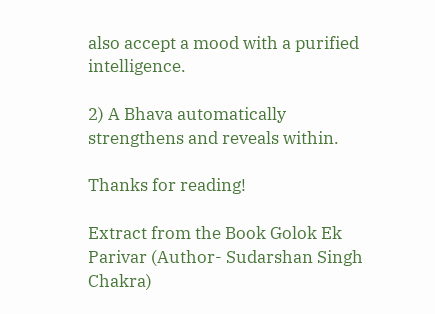also accept a mood with a purified intelligence.

2) A Bhava automatically strengthens and reveals within.

Thanks for reading!

Extract from the Book Golok Ek Parivar (Author- Sudarshan Singh Chakra)